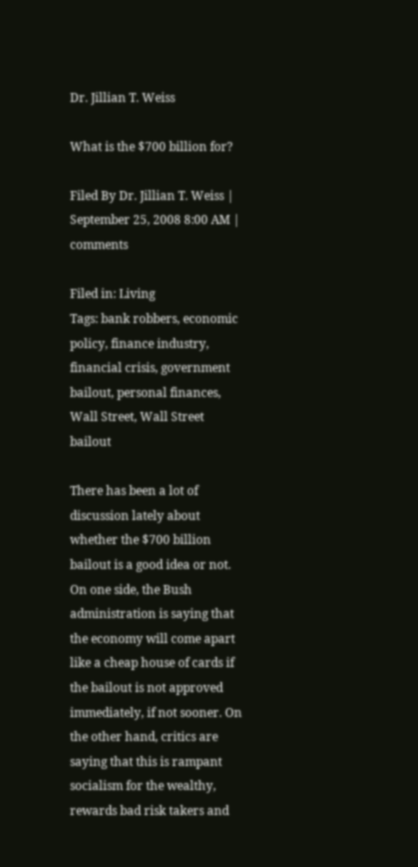Dr. Jillian T. Weiss

What is the $700 billion for?

Filed By Dr. Jillian T. Weiss | September 25, 2008 8:00 AM | comments

Filed in: Living
Tags: bank robbers, economic policy, finance industry, financial crisis, government bailout, personal finances, Wall Street, Wall Street bailout

There has been a lot of discussion lately about whether the $700 billion bailout is a good idea or not. On one side, the Bush administration is saying that the economy will come apart like a cheap house of cards if the bailout is not approved immediately, if not sooner. On the other hand, critics are saying that this is rampant socialism for the wealthy, rewards bad risk takers and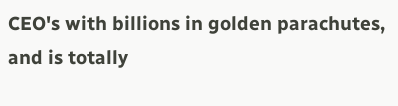CEO's with billions in golden parachutes, and is totally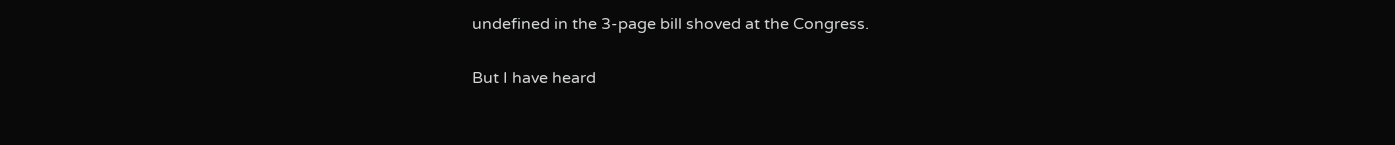undefined in the 3-page bill shoved at the Congress.

But I have heard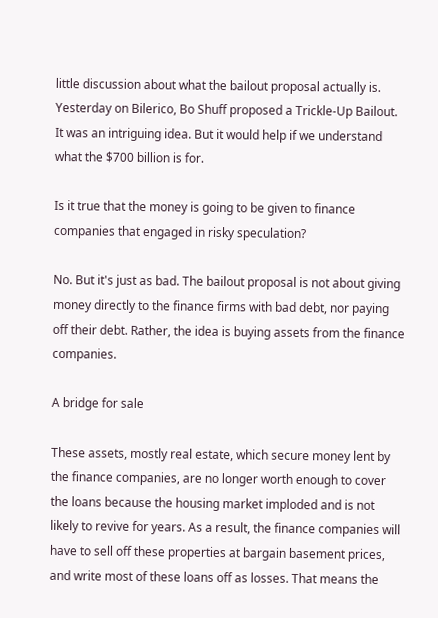little discussion about what the bailout proposal actually is. Yesterday on Bilerico, Bo Shuff proposed a Trickle-Up Bailout. It was an intriguing idea. But it would help if we understand what the $700 billion is for.

Is it true that the money is going to be given to finance companies that engaged in risky speculation?

No. But it's just as bad. The bailout proposal is not about giving money directly to the finance firms with bad debt, nor paying off their debt. Rather, the idea is buying assets from the finance companies.

A bridge for sale

These assets, mostly real estate, which secure money lent by the finance companies, are no longer worth enough to cover the loans because the housing market imploded and is not likely to revive for years. As a result, the finance companies will have to sell off these properties at bargain basement prices, and write most of these loans off as losses. That means the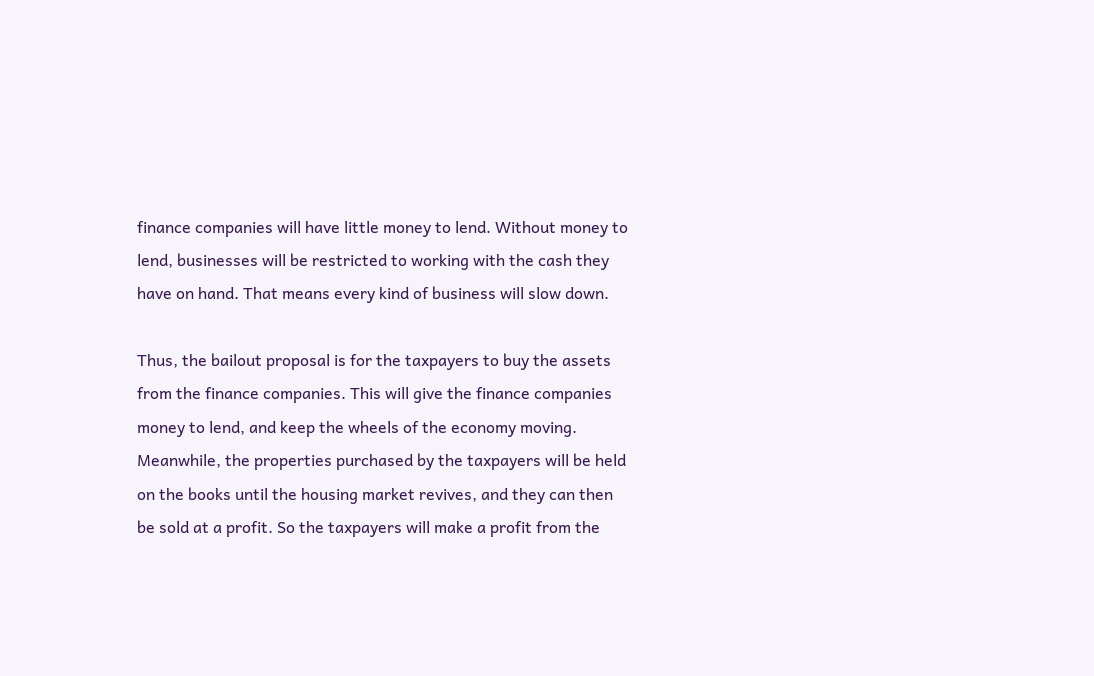finance companies will have little money to lend. Without money to lend, businesses will be restricted to working with the cash they have on hand. That means every kind of business will slow down.

Thus, the bailout proposal is for the taxpayers to buy the assets from the finance companies. This will give the finance companies money to lend, and keep the wheels of the economy moving. Meanwhile, the properties purchased by the taxpayers will be held on the books until the housing market revives, and they can then be sold at a profit. So the taxpayers will make a profit from the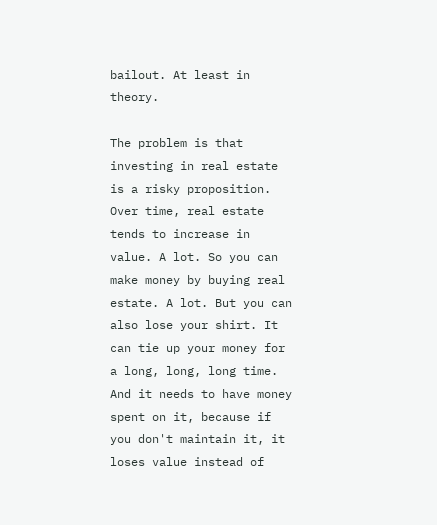bailout. At least in theory.

The problem is that investing in real estate is a risky proposition. Over time, real estate tends to increase in value. A lot. So you can make money by buying real estate. A lot. But you can also lose your shirt. It can tie up your money for a long, long, long time. And it needs to have money spent on it, because if you don't maintain it, it loses value instead of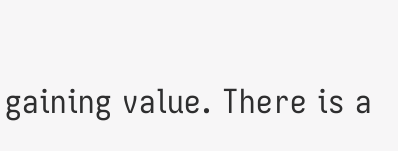gaining value. There is a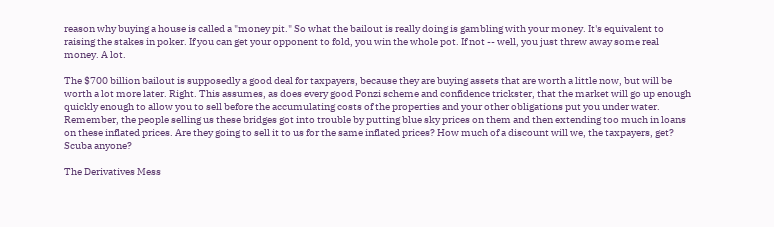reason why buying a house is called a "money pit." So what the bailout is really doing is gambling with your money. It's equivalent to raising the stakes in poker. If you can get your opponent to fold, you win the whole pot. If not -- well, you just threw away some real money. A lot.

The $700 billion bailout is supposedly a good deal for taxpayers, because they are buying assets that are worth a little now, but will be worth a lot more later. Right. This assumes, as does every good Ponzi scheme and confidence trickster, that the market will go up enough quickly enough to allow you to sell before the accumulating costs of the properties and your other obligations put you under water. Remember, the people selling us these bridges got into trouble by putting blue sky prices on them and then extending too much in loans on these inflated prices. Are they going to sell it to us for the same inflated prices? How much of a discount will we, the taxpayers, get? Scuba anyone?

The Derivatives Mess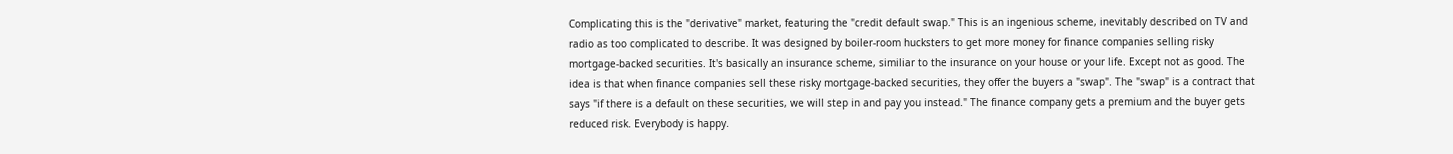Complicating this is the "derivative" market, featuring the "credit default swap." This is an ingenious scheme, inevitably described on TV and radio as too complicated to describe. It was designed by boiler-room hucksters to get more money for finance companies selling risky mortgage-backed securities. It's basically an insurance scheme, similiar to the insurance on your house or your life. Except not as good. The idea is that when finance companies sell these risky mortgage-backed securities, they offer the buyers a "swap". The "swap" is a contract that says "if there is a default on these securities, we will step in and pay you instead." The finance company gets a premium and the buyer gets reduced risk. Everybody is happy.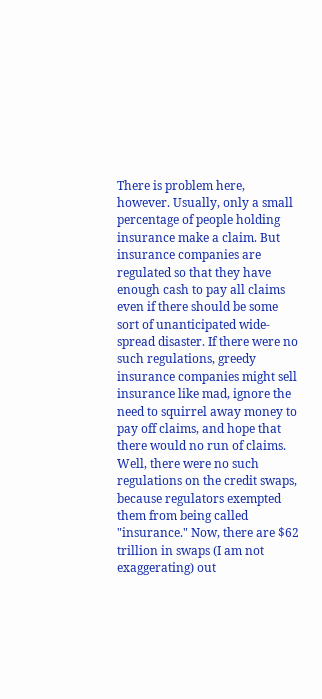There is problem here, however. Usually, only a small percentage of people holding insurance make a claim. But insurance companies are regulated so that they have enough cash to pay all claims even if there should be some sort of unanticipated wide-spread disaster. If there were no such regulations, greedy insurance companies might sell insurance like mad, ignore the need to squirrel away money to pay off claims, and hope that there would no run of claims. Well, there were no such regulations on the credit swaps, because regulators exempted them from being called "insurance." Now, there are $62 trillion in swaps (I am not exaggerating) out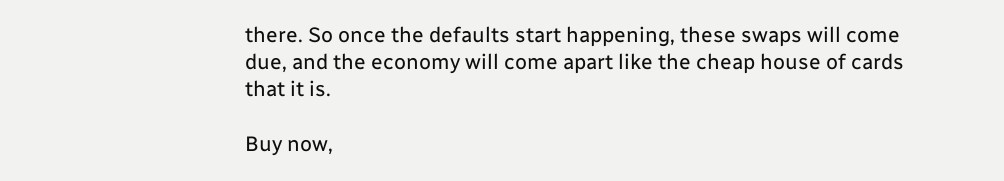there. So once the defaults start happening, these swaps will come due, and the economy will come apart like the cheap house of cards that it is.

Buy now,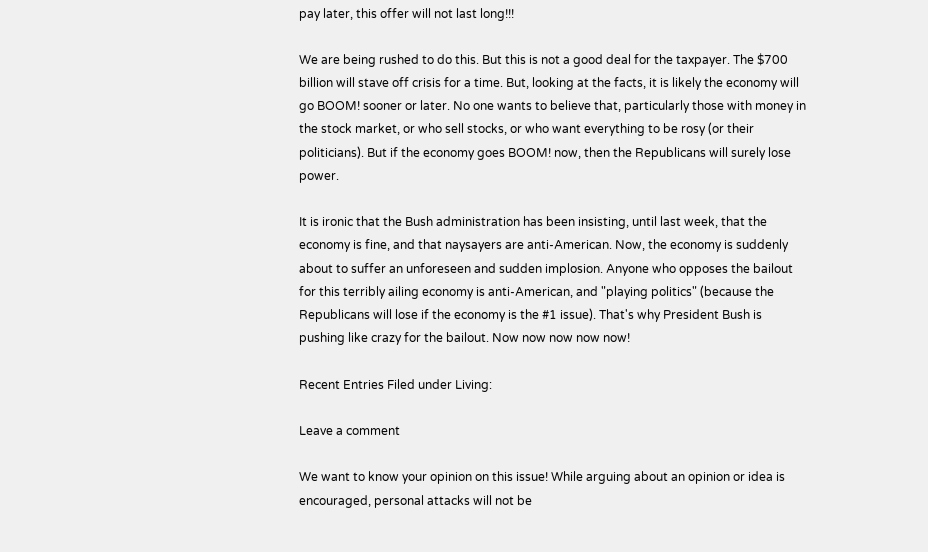pay later, this offer will not last long!!!

We are being rushed to do this. But this is not a good deal for the taxpayer. The $700 billion will stave off crisis for a time. But, looking at the facts, it is likely the economy will go BOOM! sooner or later. No one wants to believe that, particularly those with money in the stock market, or who sell stocks, or who want everything to be rosy (or their politicians). But if the economy goes BOOM! now, then the Republicans will surely lose power.

It is ironic that the Bush administration has been insisting, until last week, that the economy is fine, and that naysayers are anti-American. Now, the economy is suddenly about to suffer an unforeseen and sudden implosion. Anyone who opposes the bailout for this terribly ailing economy is anti-American, and "playing politics" (because the Republicans will lose if the economy is the #1 issue). That's why President Bush is pushing like crazy for the bailout. Now now now now now!

Recent Entries Filed under Living:

Leave a comment

We want to know your opinion on this issue! While arguing about an opinion or idea is encouraged, personal attacks will not be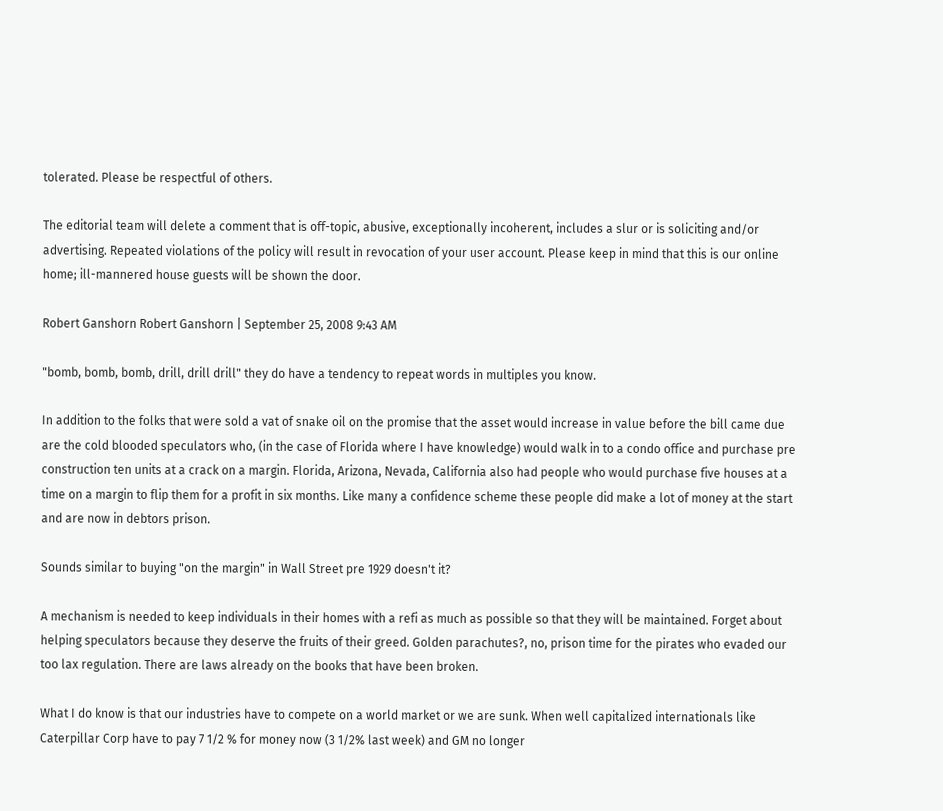tolerated. Please be respectful of others.

The editorial team will delete a comment that is off-topic, abusive, exceptionally incoherent, includes a slur or is soliciting and/or advertising. Repeated violations of the policy will result in revocation of your user account. Please keep in mind that this is our online home; ill-mannered house guests will be shown the door.

Robert Ganshorn Robert Ganshorn | September 25, 2008 9:43 AM

"bomb, bomb, bomb, drill, drill drill" they do have a tendency to repeat words in multiples you know.

In addition to the folks that were sold a vat of snake oil on the promise that the asset would increase in value before the bill came due are the cold blooded speculators who, (in the case of Florida where I have knowledge) would walk in to a condo office and purchase pre construction ten units at a crack on a margin. Florida, Arizona, Nevada, California also had people who would purchase five houses at a time on a margin to flip them for a profit in six months. Like many a confidence scheme these people did make a lot of money at the start and are now in debtors prison.

Sounds similar to buying "on the margin" in Wall Street pre 1929 doesn't it?

A mechanism is needed to keep individuals in their homes with a refi as much as possible so that they will be maintained. Forget about helping speculators because they deserve the fruits of their greed. Golden parachutes?, no, prison time for the pirates who evaded our too lax regulation. There are laws already on the books that have been broken.

What I do know is that our industries have to compete on a world market or we are sunk. When well capitalized internationals like Caterpillar Corp have to pay 7 1/2 % for money now (3 1/2% last week) and GM no longer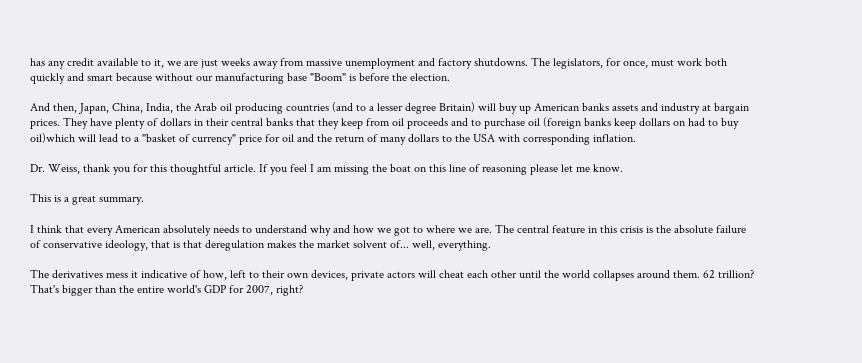has any credit available to it, we are just weeks away from massive unemployment and factory shutdowns. The legislators, for once, must work both quickly and smart because without our manufacturing base "Boom" is before the election.

And then, Japan, China, India, the Arab oil producing countries (and to a lesser degree Britain) will buy up American banks assets and industry at bargain prices. They have plenty of dollars in their central banks that they keep from oil proceeds and to purchase oil (foreign banks keep dollars on had to buy oil)which will lead to a "basket of currency" price for oil and the return of many dollars to the USA with corresponding inflation.

Dr. Weiss, thank you for this thoughtful article. If you feel I am missing the boat on this line of reasoning please let me know.

This is a great summary.

I think that every American absolutely needs to understand why and how we got to where we are. The central feature in this crisis is the absolute failure of conservative ideology, that is that deregulation makes the market solvent of... well, everything.

The derivatives mess it indicative of how, left to their own devices, private actors will cheat each other until the world collapses around them. 62 trillion? That's bigger than the entire world's GDP for 2007, right?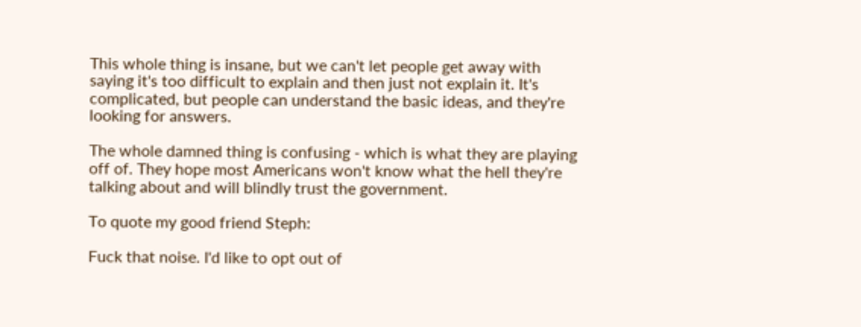This whole thing is insane, but we can't let people get away with saying it's too difficult to explain and then just not explain it. It's complicated, but people can understand the basic ideas, and they're looking for answers.

The whole damned thing is confusing - which is what they are playing off of. They hope most Americans won't know what the hell they're talking about and will blindly trust the government.

To quote my good friend Steph:

Fuck that noise. I'd like to opt out of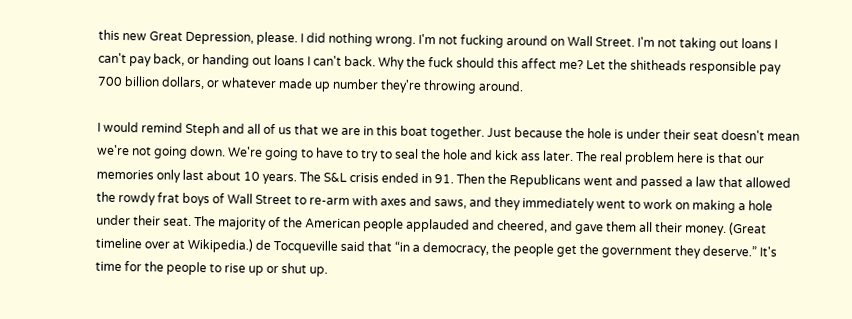this new Great Depression, please. I did nothing wrong. I'm not fucking around on Wall Street. I'm not taking out loans I can't pay back, or handing out loans I can't back. Why the fuck should this affect me? Let the shitheads responsible pay 700 billion dollars, or whatever made up number they're throwing around.

I would remind Steph and all of us that we are in this boat together. Just because the hole is under their seat doesn't mean we're not going down. We're going to have to try to seal the hole and kick ass later. The real problem here is that our memories only last about 10 years. The S&L crisis ended in 91. Then the Republicans went and passed a law that allowed the rowdy frat boys of Wall Street to re-arm with axes and saws, and they immediately went to work on making a hole under their seat. The majority of the American people applauded and cheered, and gave them all their money. (Great timeline over at Wikipedia.) de Tocqueville said that “in a democracy, the people get the government they deserve.” It's time for the people to rise up or shut up.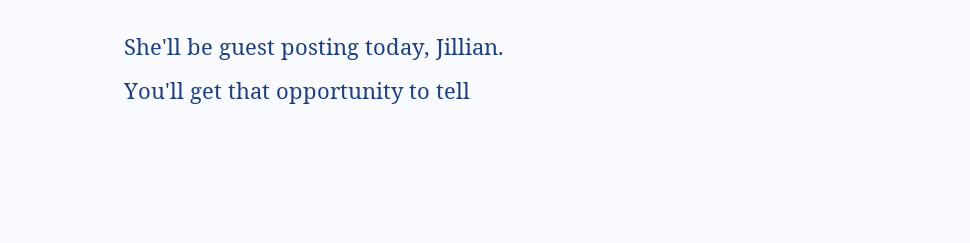She'll be guest posting today, Jillian. You'll get that opportunity to tell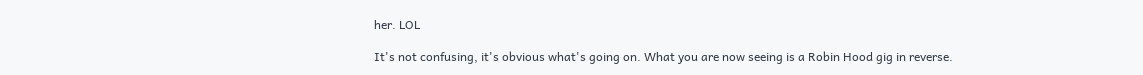her. LOL

It's not confusing, it's obvious what's going on. What you are now seeing is a Robin Hood gig in reverse.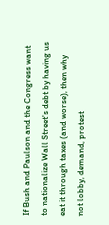If Bush and Paulson and the Congress want to nationalize Wall Street's debt by having us eat it through taxes (and worse), then why not lobby, demand, protest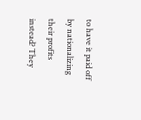to have it paid off by nationalizing their profits instead? They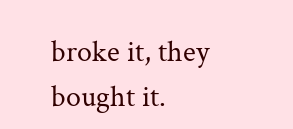broke it, they bought it.